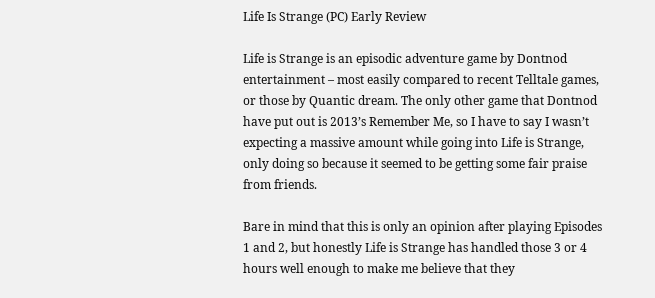Life Is Strange (PC) Early Review

Life is Strange is an episodic adventure game by Dontnod entertainment – most easily compared to recent Telltale games, or those by Quantic dream. The only other game that Dontnod have put out is 2013’s Remember Me, so I have to say I wasn’t expecting a massive amount while going into Life is Strange, only doing so because it seemed to be getting some fair praise from friends.

Bare in mind that this is only an opinion after playing Episodes 1 and 2, but honestly Life is Strange has handled those 3 or 4 hours well enough to make me believe that they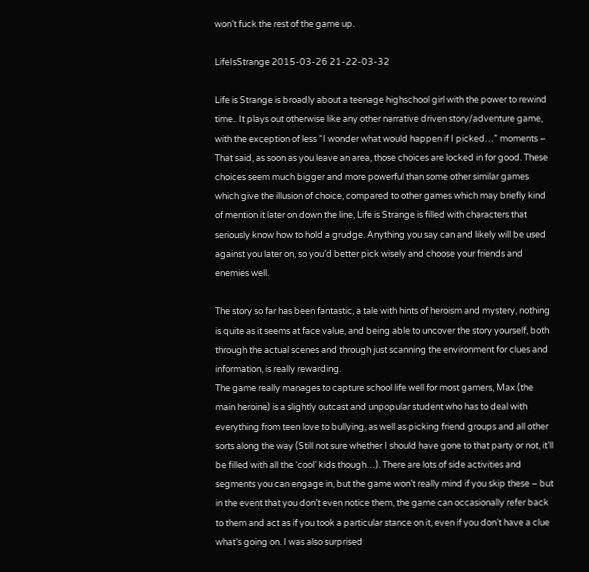won’t fuck the rest of the game up.

LifeIsStrange 2015-03-26 21-22-03-32

Life is Strange is broadly about a teenage highschool girl with the power to rewind time.. It plays out otherwise like any other narrative driven story/adventure game, with the exception of less “I wonder what would happen if I picked…” moments – That said, as soon as you leave an area, those choices are locked in for good. These choices seem much bigger and more powerful than some other similar games which give the illusion of choice, compared to other games which may briefly kind of mention it later on down the line, Life is Strange is filled with characters that seriously know how to hold a grudge. Anything you say can and likely will be used against you later on, so you’d better pick wisely and choose your friends and enemies well.

The story so far has been fantastic, a tale with hints of heroism and mystery, nothing is quite as it seems at face value, and being able to uncover the story yourself, both through the actual scenes and through just scanning the environment for clues and information, is really rewarding.
The game really manages to capture school life well for most gamers, Max (the main heroine) is a slightly outcast and unpopular student who has to deal with everything from teen love to bullying, as well as picking friend groups and all other sorts along the way (Still not sure whether I should have gone to that party or not, it’ll be filled with all the ‘cool’ kids though…). There are lots of side activities and segments you can engage in, but the game won’t really mind if you skip these – but in the event that you don’t even notice them, the game can occasionally refer back to them and act as if you took a particular stance on it, even if you don’t have a clue what’s going on. I was also surprised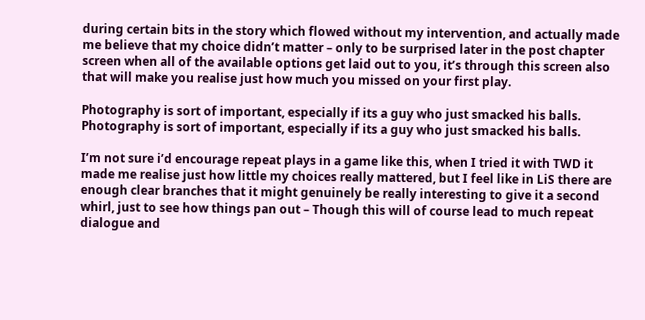during certain bits in the story which flowed without my intervention, and actually made me believe that my choice didn’t matter – only to be surprised later in the post chapter screen when all of the available options get laid out to you, it’s through this screen also that will make you realise just how much you missed on your first play.

Photography is sort of important, especially if its a guy who just smacked his balls.
Photography is sort of important, especially if its a guy who just smacked his balls.

I’m not sure i’d encourage repeat plays in a game like this, when I tried it with TWD it made me realise just how little my choices really mattered, but I feel like in LiS there are enough clear branches that it might genuinely be really interesting to give it a second whirl, just to see how things pan out – Though this will of course lead to much repeat dialogue and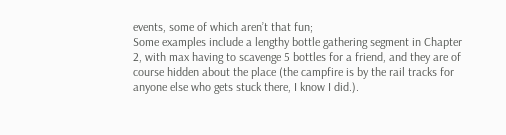events, some of which aren’t that fun;
Some examples include a lengthy bottle gathering segment in Chapter 2, with max having to scavenge 5 bottles for a friend, and they are of course hidden about the place (the campfire is by the rail tracks for anyone else who gets stuck there, I know I did.).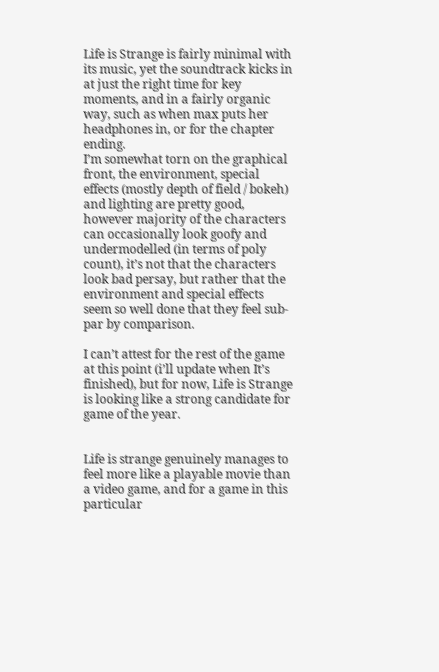Life is Strange is fairly minimal with its music, yet the soundtrack kicks in at just the right time for key moments, and in a fairly organic way, such as when max puts her headphones in, or for the chapter ending.
I’m somewhat torn on the graphical front, the environment, special effects (mostly depth of field / bokeh) and lighting are pretty good, however majority of the characters can occasionally look goofy and undermodelled (in terms of poly count), it’s not that the characters look bad persay, but rather that the environment and special effects seem so well done that they feel sub-par by comparison.

I can’t attest for the rest of the game at this point (i’ll update when It’s finished), but for now, Life is Strange is looking like a strong candidate for game of the year.


Life is strange genuinely manages to feel more like a playable movie than a video game, and for a game in this particular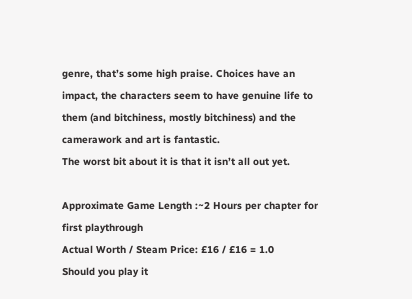genre, that’s some high praise. Choices have an impact, the characters seem to have genuine life to them (and bitchiness, mostly bitchiness) and the camerawork and art is fantastic.
The worst bit about it is that it isn’t all out yet.

Approximate Game Length :~2 Hours per chapter for first playthrough
Actual Worth / Steam Price: £16 / £16 = 1.0
Should you play it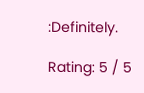:Definitely.

Rating: 5 / 5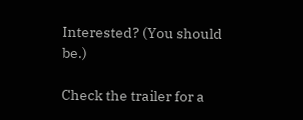Interested? (You should be.)

Check the trailer for a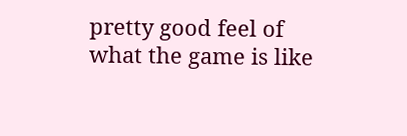pretty good feel of what the game is like